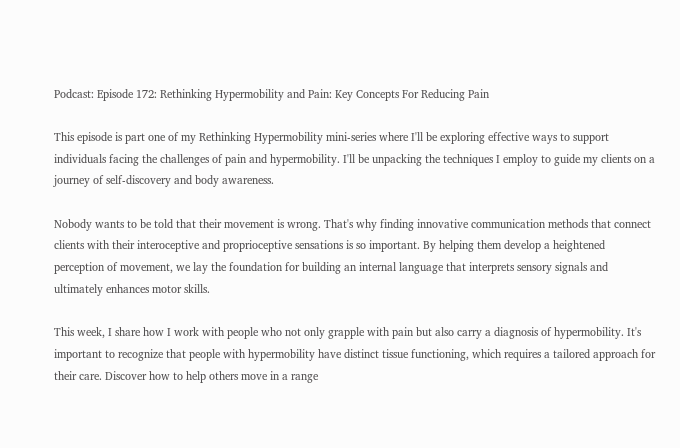Podcast: Episode 172: Rethinking Hypermobility and Pain: Key Concepts For Reducing Pain

This episode is part one of my Rethinking Hypermobility mini-series where I'll be exploring effective ways to support individuals facing the challenges of pain and hypermobility. I'll be unpacking the techniques I employ to guide my clients on a journey of self-discovery and body awareness.

Nobody wants to be told that their movement is wrong. That's why finding innovative communication methods that connect clients with their interoceptive and proprioceptive sensations is so important. By helping them develop a heightened perception of movement, we lay the foundation for building an internal language that interprets sensory signals and ultimately enhances motor skills.

This week, I share how I work with people who not only grapple with pain but also carry a diagnosis of hypermobility. It's important to recognize that people with hypermobility have distinct tissue functioning, which requires a tailored approach for their care. Discover how to help others move in a range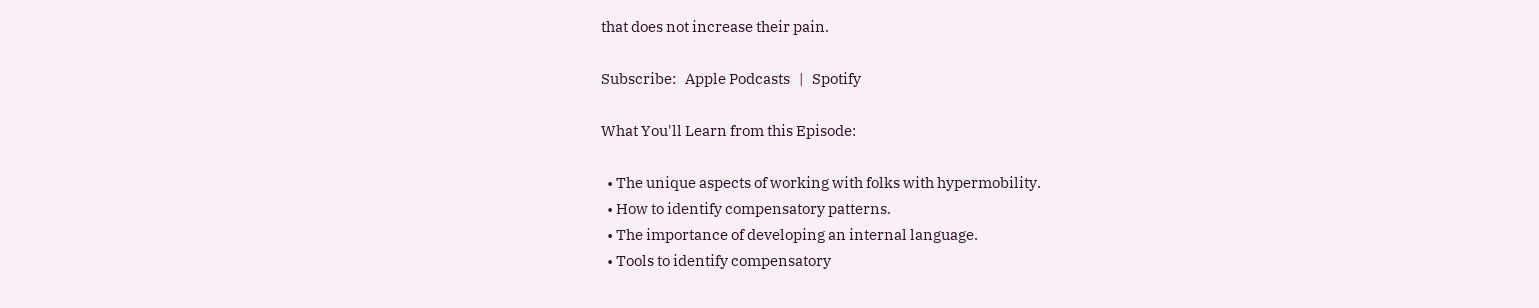that does not increase their pain.

Subscribe:   Apple Podcasts   |   Spotify

What You'll Learn from this Episode:

  • The unique aspects of working with folks with hypermobility.
  • How to identify compensatory patterns.
  • The importance of developing an internal language.
  • Tools to identify compensatory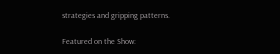strategies and gripping patterns.

Featured on the Show: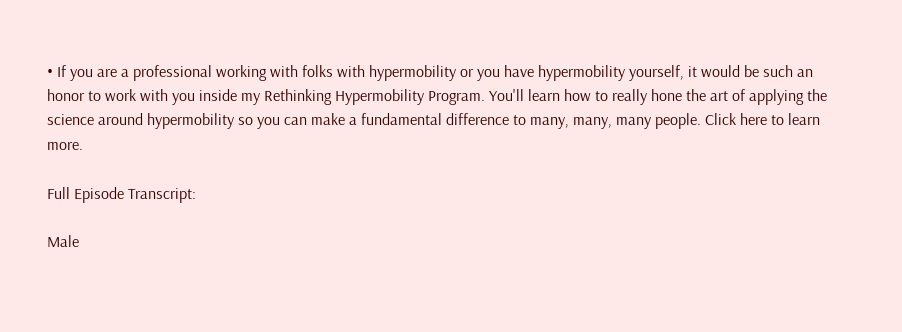• If you are a professional working with folks with hypermobility or you have hypermobility yourself, it would be such an honor to work with you inside my Rethinking Hypermobility Program. You'll learn how to really hone the art of applying the science around hypermobility so you can make a fundamental difference to many, many, many people. Click here to learn more.

Full Episode Transcript:

Male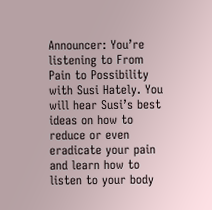Announcer: You’re listening to From Pain to Possibility with Susi Hately. You will hear Susi’s best ideas on how to reduce or even eradicate your pain and learn how to listen to your body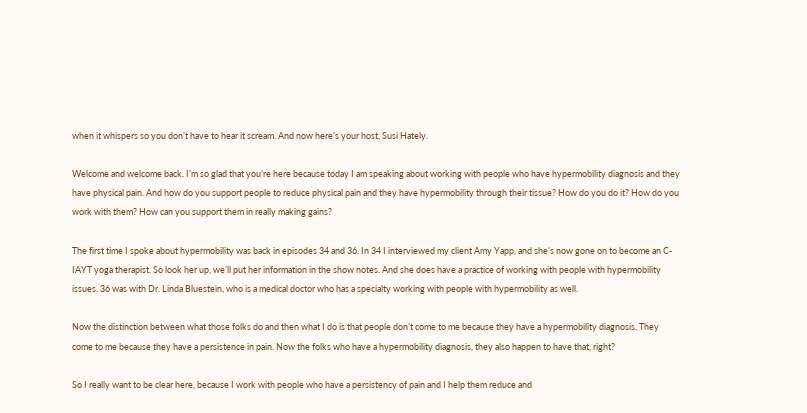when it whispers so you don’t have to hear it scream. And now here’s your host, Susi Hately.

Welcome and welcome back. I’m so glad that you’re here because today I am speaking about working with people who have hypermobility diagnosis and they have physical pain. And how do you support people to reduce physical pain and they have hypermobility through their tissue? How do you do it? How do you work with them? How can you support them in really making gains?

The first time I spoke about hypermobility was back in episodes 34 and 36. In 34 I interviewed my client Amy Yapp, and she’s now gone on to become an C-IAYT yoga therapist. So look her up, we’ll put her information in the show notes. And she does have a practice of working with people with hypermobility issues. 36 was with Dr. Linda Bluestein, who is a medical doctor who has a specialty working with people with hypermobility as well.

Now the distinction between what those folks do and then what I do is that people don’t come to me because they have a hypermobility diagnosis. They come to me because they have a persistence in pain. Now the folks who have a hypermobility diagnosis, they also happen to have that, right?

So I really want to be clear here, because I work with people who have a persistency of pain and I help them reduce and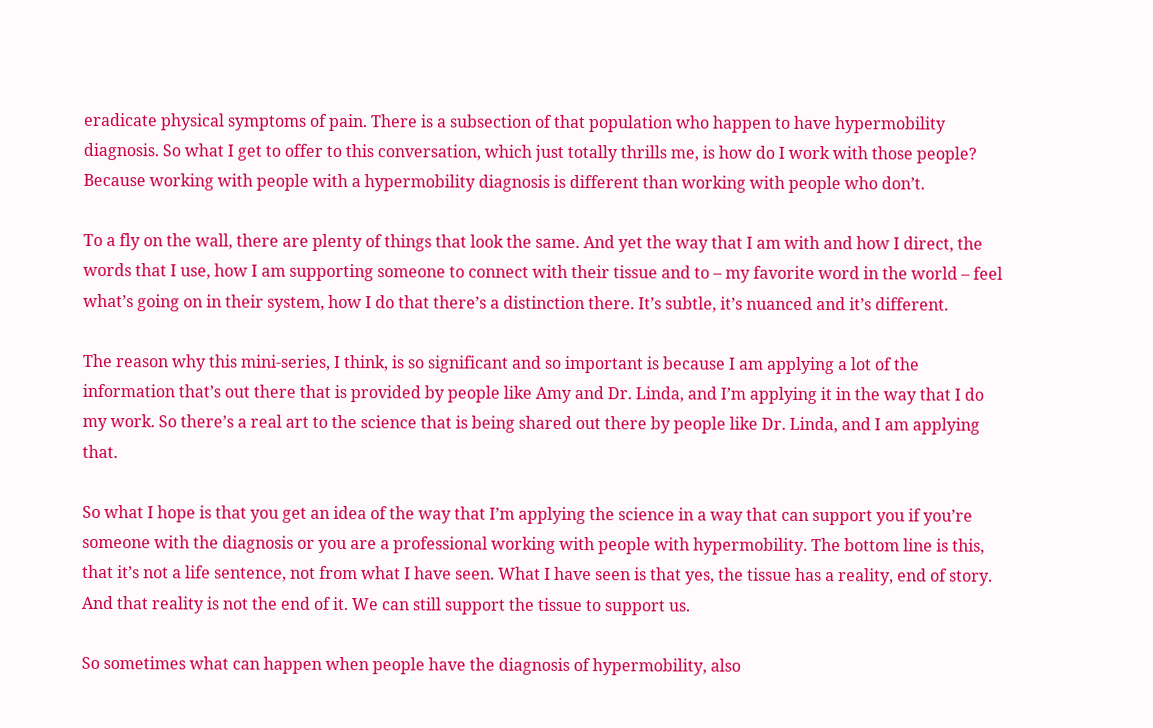eradicate physical symptoms of pain. There is a subsection of that population who happen to have hypermobility diagnosis. So what I get to offer to this conversation, which just totally thrills me, is how do I work with those people? Because working with people with a hypermobility diagnosis is different than working with people who don’t.

To a fly on the wall, there are plenty of things that look the same. And yet the way that I am with and how I direct, the words that I use, how I am supporting someone to connect with their tissue and to – my favorite word in the world – feel what’s going on in their system, how I do that there’s a distinction there. It’s subtle, it’s nuanced and it’s different.

The reason why this mini-series, I think, is so significant and so important is because I am applying a lot of the information that’s out there that is provided by people like Amy and Dr. Linda, and I’m applying it in the way that I do my work. So there’s a real art to the science that is being shared out there by people like Dr. Linda, and I am applying that.

So what I hope is that you get an idea of the way that I’m applying the science in a way that can support you if you’re someone with the diagnosis or you are a professional working with people with hypermobility. The bottom line is this, that it’s not a life sentence, not from what I have seen. What I have seen is that yes, the tissue has a reality, end of story. And that reality is not the end of it. We can still support the tissue to support us.

So sometimes what can happen when people have the diagnosis of hypermobility, also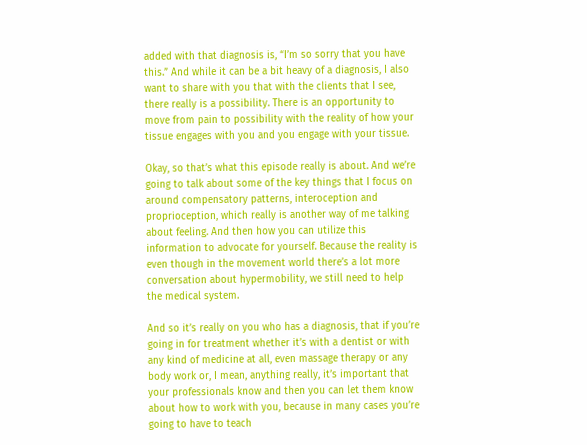added with that diagnosis is, “I’m so sorry that you have this.” And while it can be a bit heavy of a diagnosis, I also want to share with you that with the clients that I see, there really is a possibility. There is an opportunity to move from pain to possibility with the reality of how your tissue engages with you and you engage with your tissue.

Okay, so that’s what this episode really is about. And we’re going to talk about some of the key things that I focus on around compensatory patterns, interoception and proprioception, which really is another way of me talking about feeling. And then how you can utilize this information to advocate for yourself. Because the reality is even though in the movement world there’s a lot more conversation about hypermobility, we still need to help the medical system.

And so it’s really on you who has a diagnosis, that if you’re going in for treatment whether it’s with a dentist or with any kind of medicine at all, even massage therapy or any body work or, I mean, anything really, it’s important that your professionals know and then you can let them know about how to work with you, because in many cases you’re going to have to teach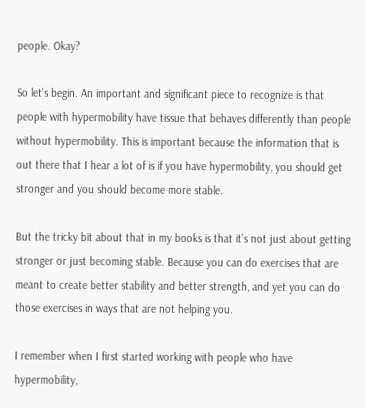people. Okay?

So let’s begin. An important and significant piece to recognize is that people with hypermobility have tissue that behaves differently than people without hypermobility. This is important because the information that is out there that I hear a lot of is if you have hypermobility, you should get stronger and you should become more stable.

But the tricky bit about that in my books is that it’s not just about getting stronger or just becoming stable. Because you can do exercises that are meant to create better stability and better strength, and yet you can do those exercises in ways that are not helping you.

I remember when I first started working with people who have hypermobility,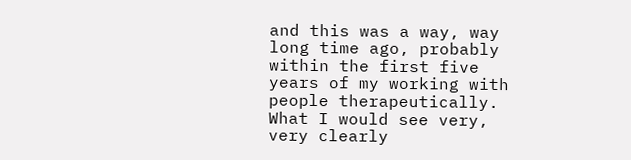and this was a way, way long time ago, probably within the first five years of my working with people therapeutically. What I would see very, very clearly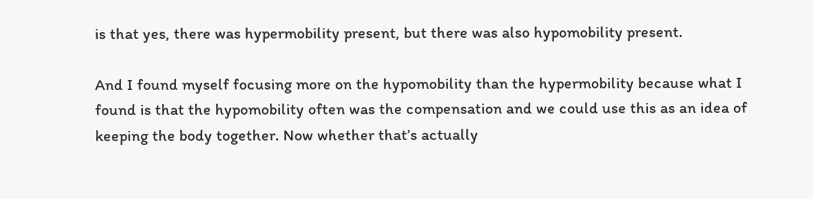is that yes, there was hypermobility present, but there was also hypomobility present.

And I found myself focusing more on the hypomobility than the hypermobility because what I found is that the hypomobility often was the compensation and we could use this as an idea of keeping the body together. Now whether that’s actually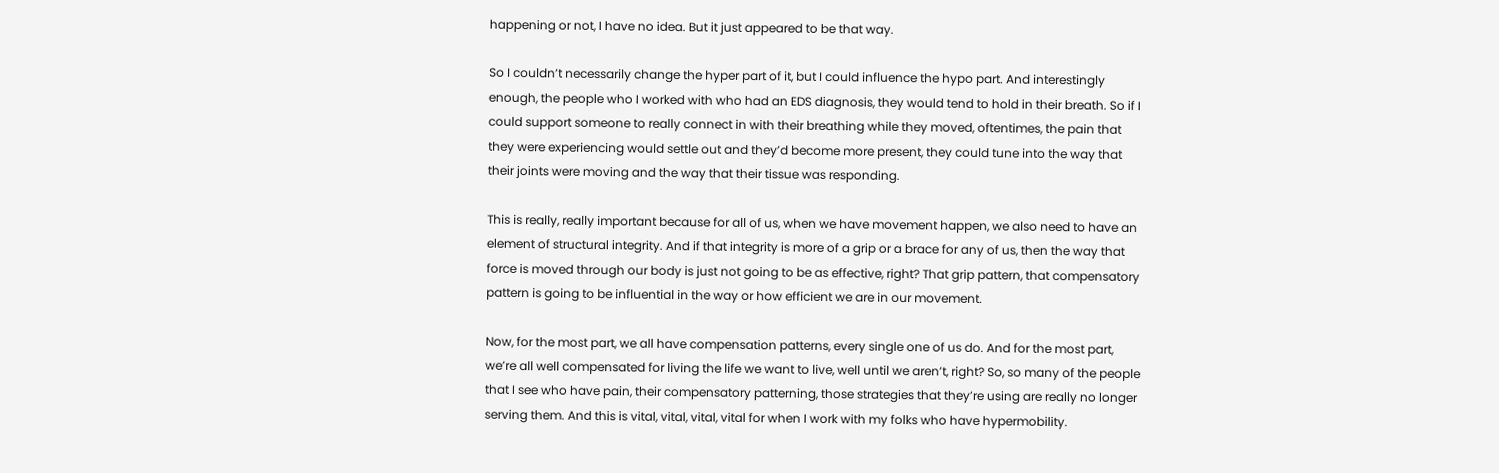happening or not, I have no idea. But it just appeared to be that way.

So I couldn’t necessarily change the hyper part of it, but I could influence the hypo part. And interestingly enough, the people who I worked with who had an EDS diagnosis, they would tend to hold in their breath. So if I could support someone to really connect in with their breathing while they moved, oftentimes, the pain that they were experiencing would settle out and they’d become more present, they could tune into the way that their joints were moving and the way that their tissue was responding.

This is really, really important because for all of us, when we have movement happen, we also need to have an element of structural integrity. And if that integrity is more of a grip or a brace for any of us, then the way that force is moved through our body is just not going to be as effective, right? That grip pattern, that compensatory pattern is going to be influential in the way or how efficient we are in our movement.

Now, for the most part, we all have compensation patterns, every single one of us do. And for the most part, we’re all well compensated for living the life we want to live, well until we aren’t, right? So, so many of the people that I see who have pain, their compensatory patterning, those strategies that they’re using are really no longer serving them. And this is vital, vital, vital, vital for when I work with my folks who have hypermobility.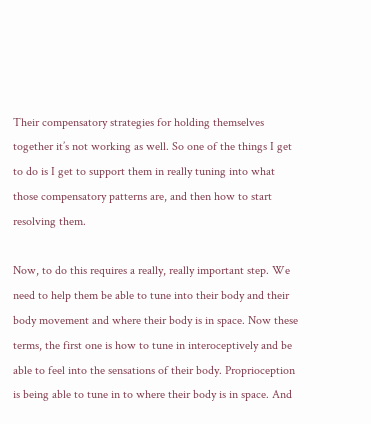Their compensatory strategies for holding themselves together it’s not working as well. So one of the things I get to do is I get to support them in really tuning into what those compensatory patterns are, and then how to start resolving them.

Now, to do this requires a really, really important step. We need to help them be able to tune into their body and their body movement and where their body is in space. Now these terms, the first one is how to tune in interoceptively and be able to feel into the sensations of their body. Proprioception is being able to tune in to where their body is in space. And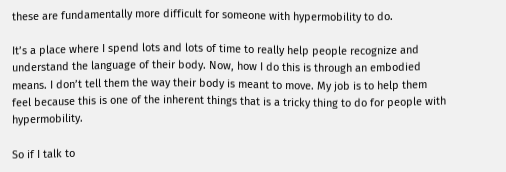these are fundamentally more difficult for someone with hypermobility to do.

It’s a place where I spend lots and lots of time to really help people recognize and understand the language of their body. Now, how I do this is through an embodied means. I don’t tell them the way their body is meant to move. My job is to help them feel because this is one of the inherent things that is a tricky thing to do for people with hypermobility.

So if I talk to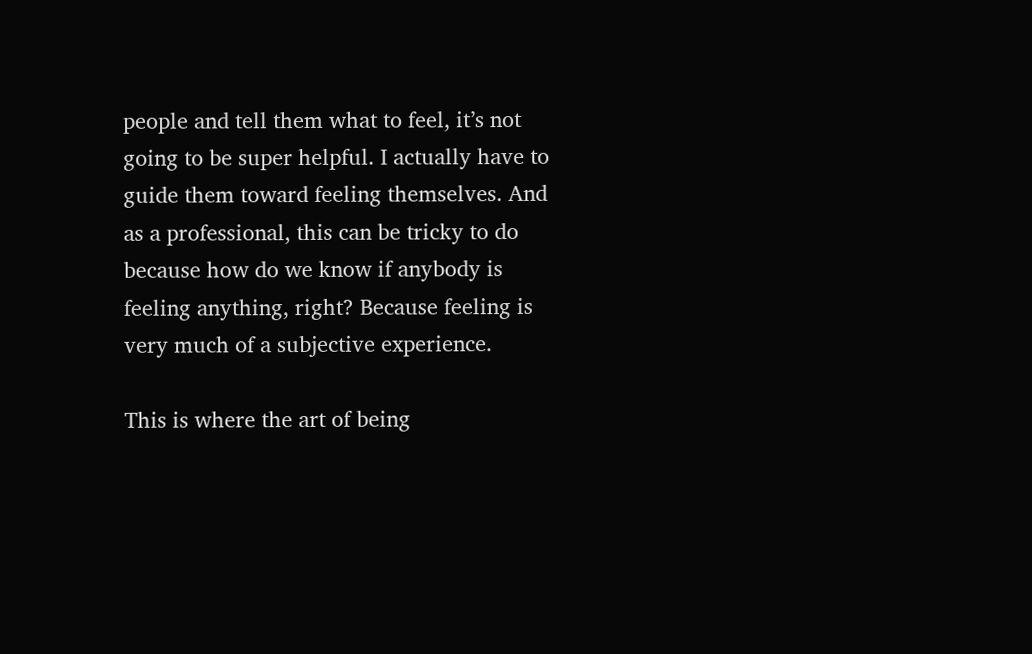people and tell them what to feel, it’s not going to be super helpful. I actually have to guide them toward feeling themselves. And as a professional, this can be tricky to do because how do we know if anybody is feeling anything, right? Because feeling is very much of a subjective experience.

This is where the art of being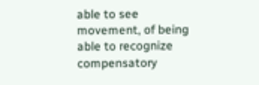able to see movement, of being able to recognize compensatory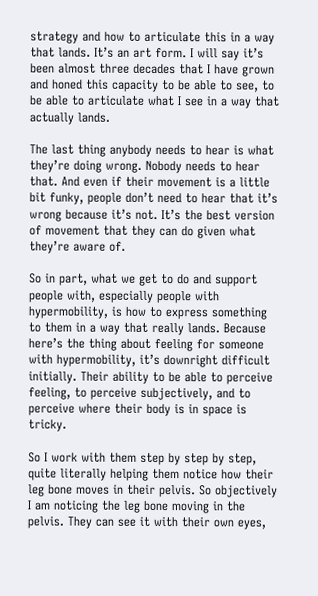strategy and how to articulate this in a way that lands. It’s an art form. I will say it’s been almost three decades that I have grown and honed this capacity to be able to see, to be able to articulate what I see in a way that actually lands.

The last thing anybody needs to hear is what they’re doing wrong. Nobody needs to hear that. And even if their movement is a little bit funky, people don’t need to hear that it’s wrong because it’s not. It’s the best version of movement that they can do given what they’re aware of.

So in part, what we get to do and support people with, especially people with hypermobility, is how to express something to them in a way that really lands. Because here’s the thing about feeling for someone with hypermobility, it’s downright difficult initially. Their ability to be able to perceive feeling, to perceive subjectively, and to perceive where their body is in space is tricky.

So I work with them step by step by step, quite literally helping them notice how their leg bone moves in their pelvis. So objectively I am noticing the leg bone moving in the pelvis. They can see it with their own eyes,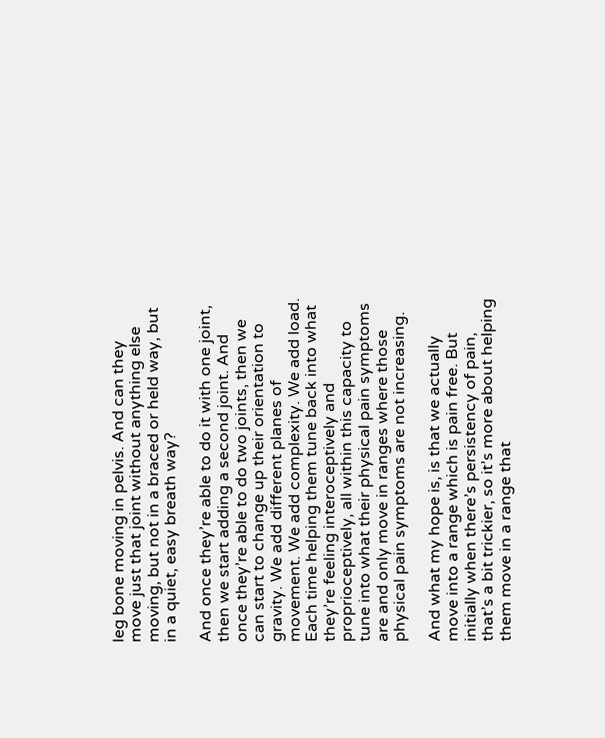leg bone moving in pelvis. And can they move just that joint without anything else moving, but not in a braced or held way, but in a quiet, easy breath way?

And once they’re able to do it with one joint, then we start adding a second joint. And once they’re able to do two joints, then we can start to change up their orientation to gravity. We add different planes of movement. We add complexity. We add load. Each time helping them tune back into what they’re feeling interoceptively and proprioceptively, all within this capacity to tune into what their physical pain symptoms are and only move in ranges where those physical pain symptoms are not increasing.

And what my hope is, is that we actually move into a range which is pain free. But initially when there’s persistency of pain, that’s a bit trickier, so it’s more about helping them move in a range that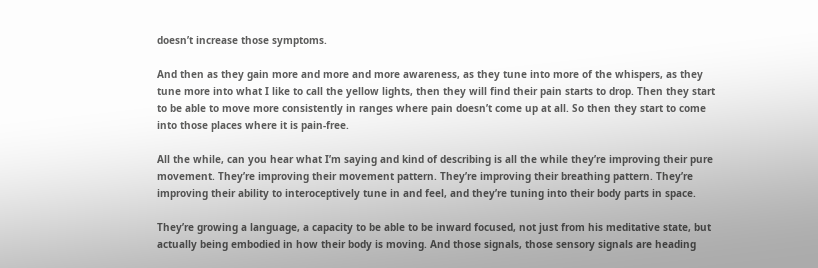doesn’t increase those symptoms.

And then as they gain more and more and more awareness, as they tune into more of the whispers, as they tune more into what I like to call the yellow lights, then they will find their pain starts to drop. Then they start to be able to move more consistently in ranges where pain doesn’t come up at all. So then they start to come into those places where it is pain-free.

All the while, can you hear what I’m saying and kind of describing is all the while they’re improving their pure movement. They’re improving their movement pattern. They’re improving their breathing pattern. They’re improving their ability to interoceptively tune in and feel, and they’re tuning into their body parts in space.

They’re growing a language, a capacity to be able to be inward focused, not just from his meditative state, but actually being embodied in how their body is moving. And those signals, those sensory signals are heading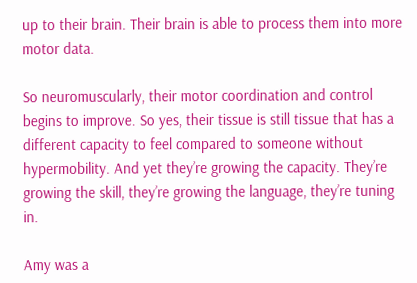up to their brain. Their brain is able to process them into more motor data.

So neuromuscularly, their motor coordination and control begins to improve. So yes, their tissue is still tissue that has a different capacity to feel compared to someone without hypermobility. And yet they’re growing the capacity. They’re growing the skill, they’re growing the language, they’re tuning in.

Amy was a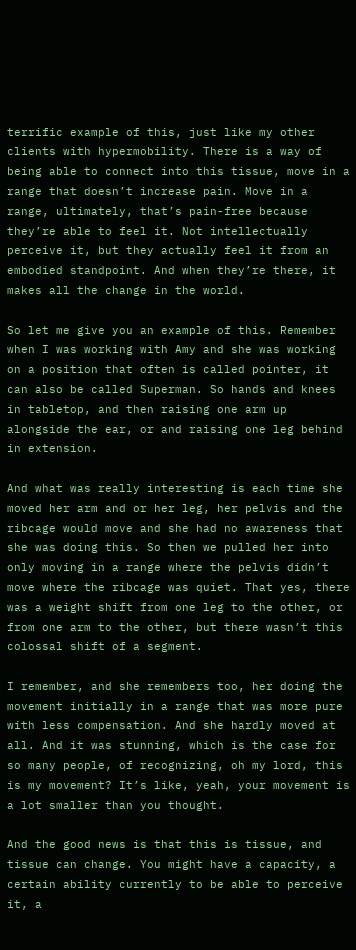terrific example of this, just like my other clients with hypermobility. There is a way of being able to connect into this tissue, move in a range that doesn’t increase pain. Move in a range, ultimately, that’s pain-free because they’re able to feel it. Not intellectually perceive it, but they actually feel it from an embodied standpoint. And when they’re there, it makes all the change in the world.

So let me give you an example of this. Remember when I was working with Amy and she was working on a position that often is called pointer, it can also be called Superman. So hands and knees in tabletop, and then raising one arm up alongside the ear, or and raising one leg behind in extension.

And what was really interesting is each time she moved her arm and or her leg, her pelvis and the ribcage would move and she had no awareness that she was doing this. So then we pulled her into only moving in a range where the pelvis didn’t move where the ribcage was quiet. That yes, there was a weight shift from one leg to the other, or from one arm to the other, but there wasn’t this colossal shift of a segment.

I remember, and she remembers too, her doing the movement initially in a range that was more pure with less compensation. And she hardly moved at all. And it was stunning, which is the case for so many people, of recognizing, oh my lord, this is my movement? It’s like, yeah, your movement is a lot smaller than you thought.

And the good news is that this is tissue, and tissue can change. You might have a capacity, a certain ability currently to be able to perceive it, a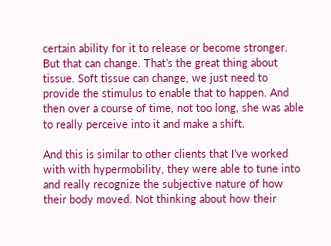certain ability for it to release or become stronger. But that can change. That’s the great thing about tissue. Soft tissue can change, we just need to provide the stimulus to enable that to happen. And then over a course of time, not too long, she was able to really perceive into it and make a shift.

And this is similar to other clients that I’ve worked with with hypermobility, they were able to tune into and really recognize the subjective nature of how their body moved. Not thinking about how their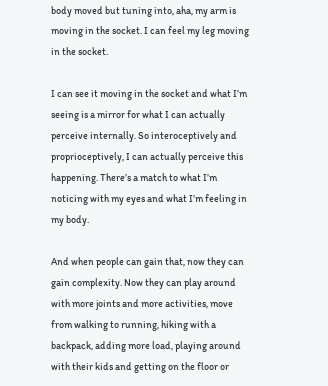body moved but tuning into, aha, my arm is moving in the socket. I can feel my leg moving in the socket.

I can see it moving in the socket and what I’m seeing is a mirror for what I can actually perceive internally. So interoceptively and proprioceptively, I can actually perceive this happening. There’s a match to what I’m noticing with my eyes and what I’m feeling in my body.

And when people can gain that, now they can gain complexity. Now they can play around with more joints and more activities, move from walking to running, hiking with a backpack, adding more load, playing around with their kids and getting on the floor or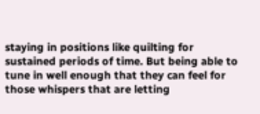staying in positions like quilting for sustained periods of time. But being able to tune in well enough that they can feel for those whispers that are letting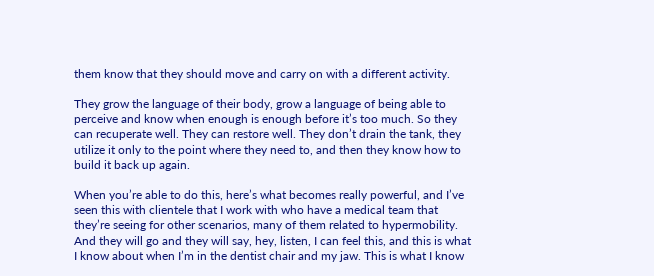them know that they should move and carry on with a different activity.

They grow the language of their body, grow a language of being able to perceive and know when enough is enough before it’s too much. So they can recuperate well. They can restore well. They don’t drain the tank, they utilize it only to the point where they need to, and then they know how to build it back up again.

When you’re able to do this, here’s what becomes really powerful, and I’ve seen this with clientele that I work with who have a medical team that they’re seeing for other scenarios, many of them related to hypermobility. And they will go and they will say, hey, listen, I can feel this, and this is what I know about when I’m in the dentist chair and my jaw. This is what I know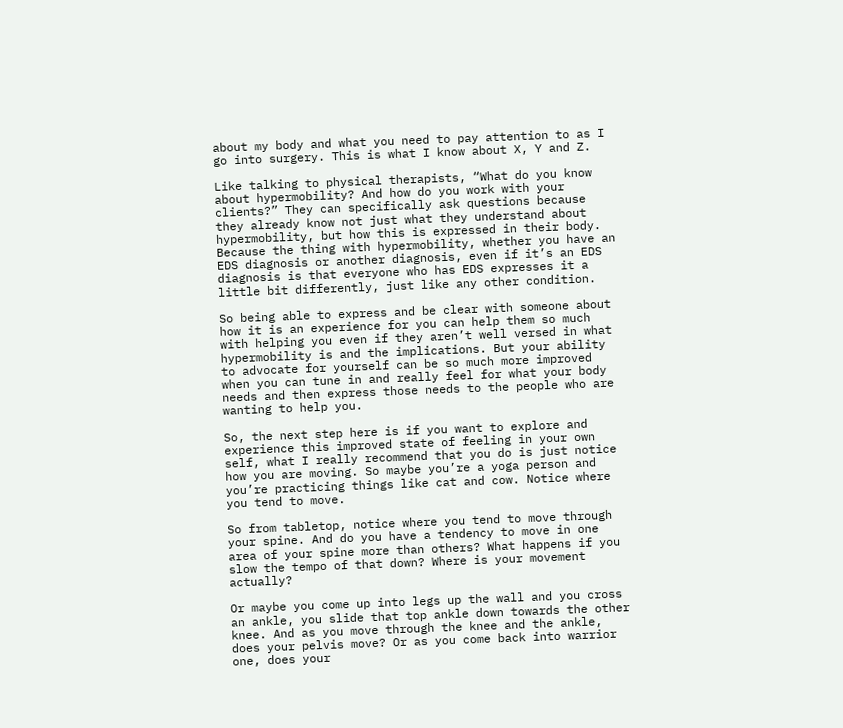about my body and what you need to pay attention to as I go into surgery. This is what I know about X, Y and Z.

Like talking to physical therapists, “What do you know about hypermobility? And how do you work with your clients?” They can specifically ask questions because they already know not just what they understand about hypermobility, but how this is expressed in their body. Because the thing with hypermobility, whether you have an EDS diagnosis or another diagnosis, even if it’s an EDS diagnosis is that everyone who has EDS expresses it a little bit differently, just like any other condition.

So being able to express and be clear with someone about how it is an experience for you can help them so much with helping you even if they aren’t well versed in what hypermobility is and the implications. But your ability to advocate for yourself can be so much more improved when you can tune in and really feel for what your body needs and then express those needs to the people who are wanting to help you.

So, the next step here is if you want to explore and experience this improved state of feeling in your own self, what I really recommend that you do is just notice how you are moving. So maybe you’re a yoga person and you’re practicing things like cat and cow. Notice where you tend to move.

So from tabletop, notice where you tend to move through your spine. And do you have a tendency to move in one area of your spine more than others? What happens if you slow the tempo of that down? Where is your movement actually?

Or maybe you come up into legs up the wall and you cross an ankle, you slide that top ankle down towards the other knee. And as you move through the knee and the ankle, does your pelvis move? Or as you come back into warrior one, does your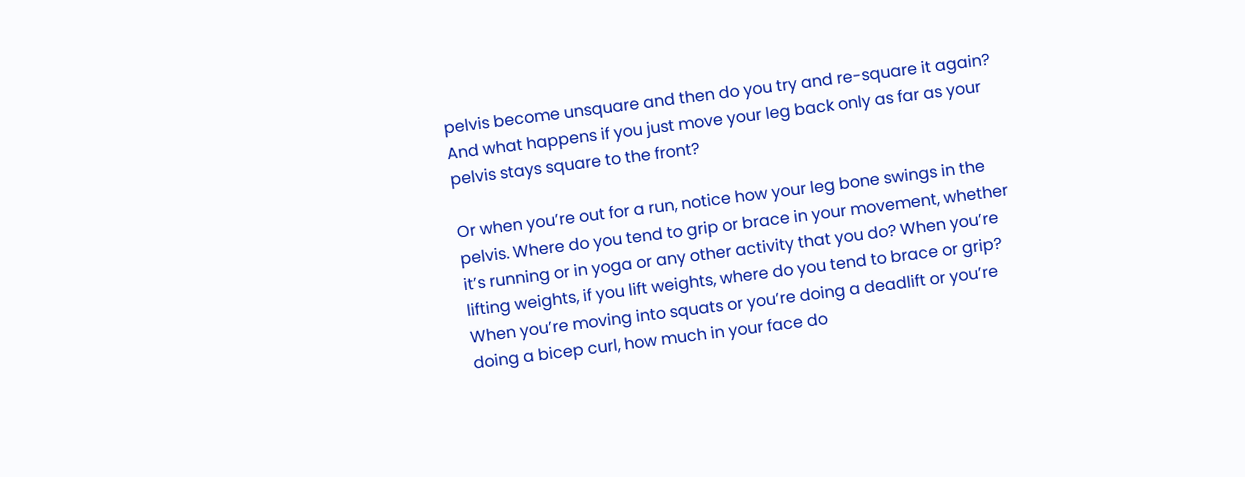pelvis become unsquare and then do you try and re-square it again? And what happens if you just move your leg back only as far as your pelvis stays square to the front?

Or when you’re out for a run, notice how your leg bone swings in the pelvis. Where do you tend to grip or brace in your movement, whether it’s running or in yoga or any other activity that you do? When you’re lifting weights, if you lift weights, where do you tend to brace or grip? When you’re moving into squats or you’re doing a deadlift or you’re doing a bicep curl, how much in your face do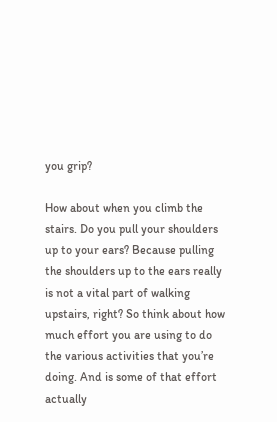you grip?

How about when you climb the stairs. Do you pull your shoulders up to your ears? Because pulling the shoulders up to the ears really is not a vital part of walking upstairs, right? So think about how much effort you are using to do the various activities that you’re doing. And is some of that effort actually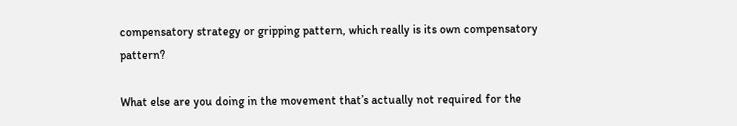compensatory strategy or gripping pattern, which really is its own compensatory pattern?

What else are you doing in the movement that’s actually not required for the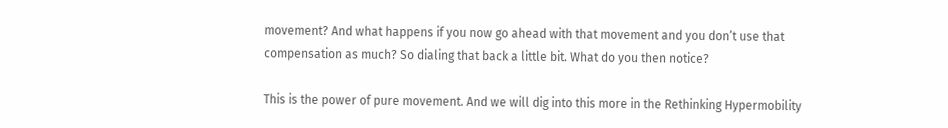movement? And what happens if you now go ahead with that movement and you don’t use that compensation as much? So dialing that back a little bit. What do you then notice?

This is the power of pure movement. And we will dig into this more in the Rethinking Hypermobility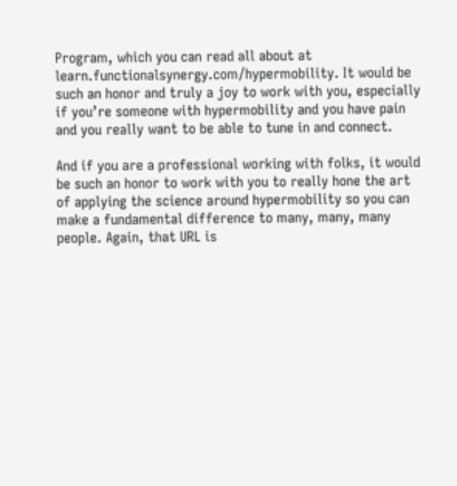Program, which you can read all about at learn.functionalsynergy.com/hypermobility. It would be such an honor and truly a joy to work with you, especially if you’re someone with hypermobility and you have pain and you really want to be able to tune in and connect.

And if you are a professional working with folks, it would be such an honor to work with you to really hone the art of applying the science around hypermobility so you can make a fundamental difference to many, many, many people. Again, that URL is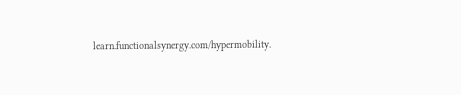learn.functionalsynergy.com/hypermobility.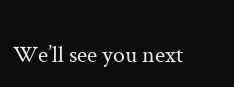We’ll see you next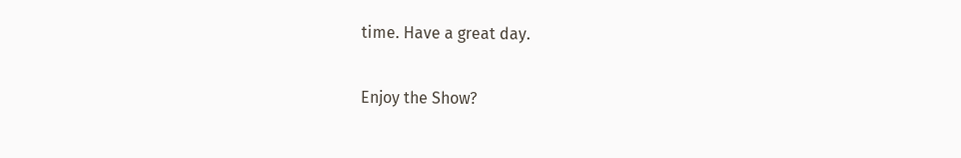time. Have a great day.

Enjoy the Show?